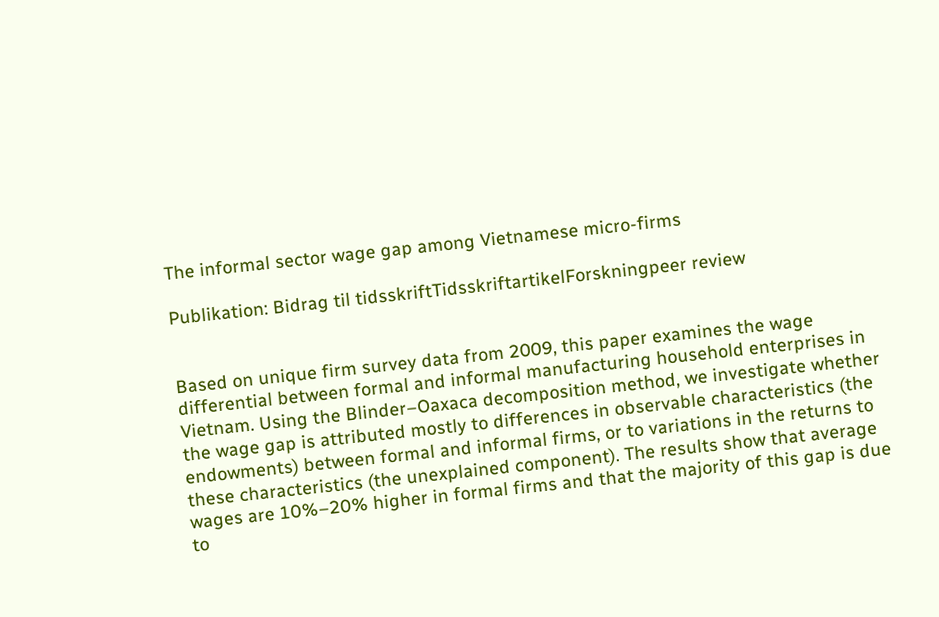The informal sector wage gap among Vietnamese micro-firms

Publikation: Bidrag til tidsskriftTidsskriftartikelForskningpeer review


Based on unique firm survey data from 2009, this paper examines the wage differential between formal and informal manufacturing household enterprises in Vietnam. Using the Blinder–Oaxaca decomposition method, we investigate whether the wage gap is attributed mostly to differences in observable characteristics (the endowments) between formal and informal firms, or to variations in the returns to these characteristics (the unexplained component). The results show that average wages are 10%–20% higher in formal firms and that the majority of this gap is due to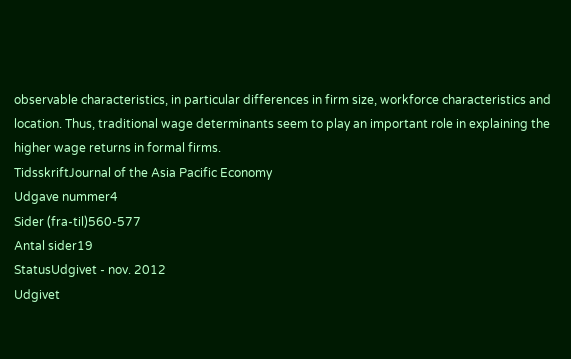observable characteristics, in particular differences in firm size, workforce characteristics and location. Thus, traditional wage determinants seem to play an important role in explaining the higher wage returns in formal firms.
TidsskriftJournal of the Asia Pacific Economy
Udgave nummer4
Sider (fra-til)560-577
Antal sider19
StatusUdgivet - nov. 2012
Udgivet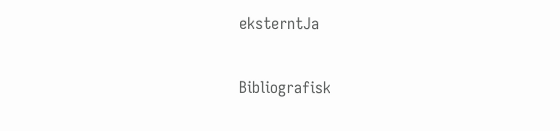eksterntJa

Bibliografisk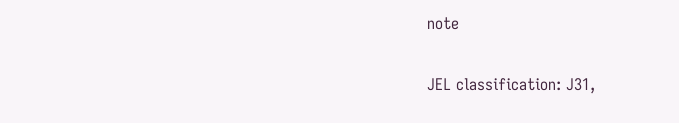note

JEL classification: J31,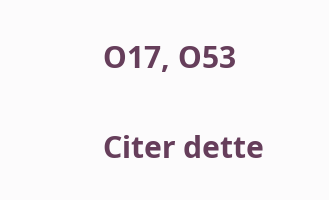O17, O53

Citer dette